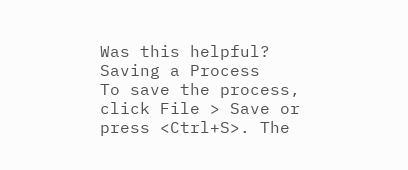Was this helpful?
Saving a Process
To save the process, click File > Save or press <Ctrl+S>. The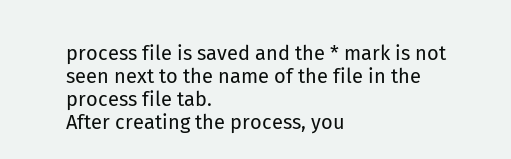process file is saved and the * mark is not seen next to the name of the file in the process file tab.
After creating the process, you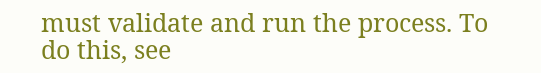must validate and run the process. To do this, see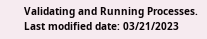Validating and Running Processes.
Last modified date: 03/21/2023